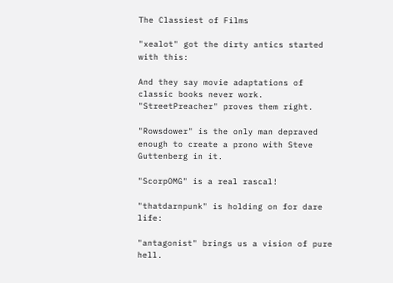The Classiest of Films

"xealot" got the dirty antics started with this:

And they say movie adaptations of classic books never work. "StreetPreacher" proves them right.

"Rowsdower" is the only man depraved enough to create a prono with Steve Guttenberg in it.

"ScorpOMG" is a real rascal!

"thatdarnpunk" is holding on for dare life:

"antagonist" brings us a vision of pure hell.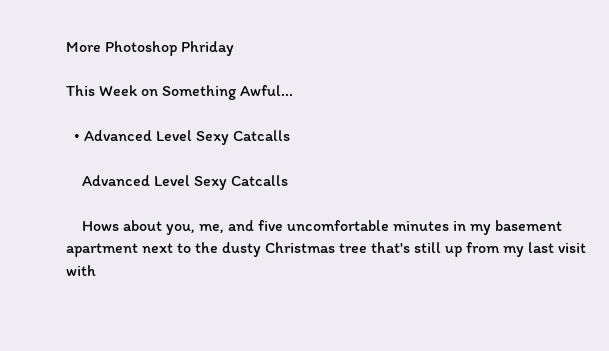More Photoshop Phriday

This Week on Something Awful...

  • Advanced Level Sexy Catcalls

    Advanced Level Sexy Catcalls

    Hows about you, me, and five uncomfortable minutes in my basement apartment next to the dusty Christmas tree that's still up from my last visit with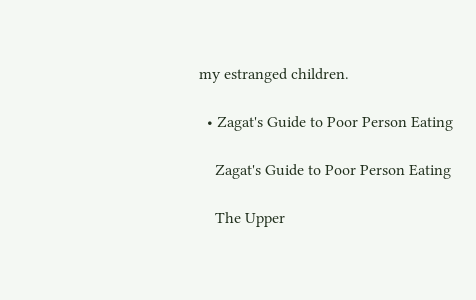my estranged children.

  • Zagat's Guide to Poor Person Eating

    Zagat's Guide to Poor Person Eating

    The Upper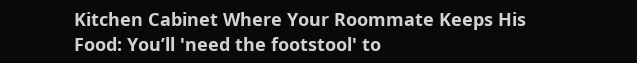Kitchen Cabinet Where Your Roommate Keeps His Food: You’ll 'need the footstool' to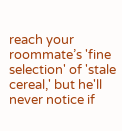reach your roommate’s 'fine selection' of 'stale cereal,' but he'll never notice if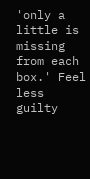'only a little is missing from each box.' Feel less guilty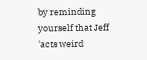by reminding yourself that Jeff 'acts weird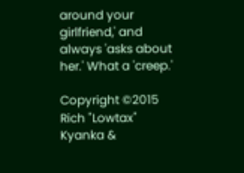around your girlfriend,' and always 'asks about her.' What a 'creep.'

Copyright ©2015 Rich "Lowtax" Kyanka &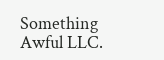Something Awful LLC.